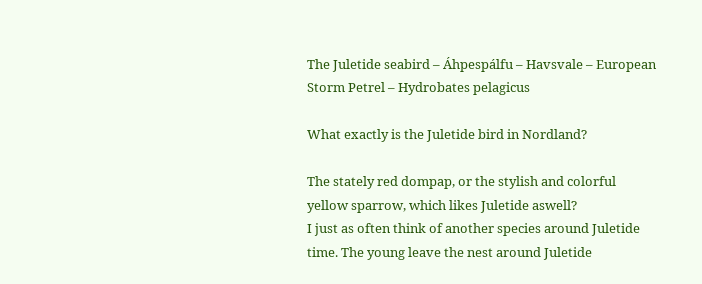The Juletide seabird – Áhpespálfu – Havsvale – European Storm Petrel – Hydrobates pelagicus

What exactly is the Juletide bird in Nordland?

The stately red dompap, or the stylish and colorful yellow sparrow, which likes Juletide aswell?
I just as often think of another species around Juletide time. The young leave the nest around Juletide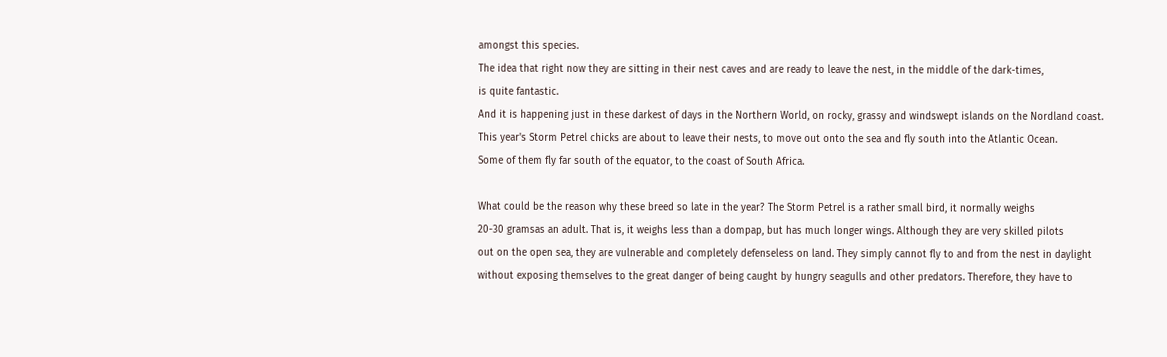amongst this species.
The idea that right now they are sitting in their nest caves and are ready to leave the nest, in the middle of the dark-times,
is quite fantastic.
And it is happening just in these darkest of days in the Northern World, on rocky, grassy and windswept islands on the Nordland coast.
This year's Storm Petrel chicks are about to leave their nests, to move out onto the sea and fly south into the Atlantic Ocean.
Some of them fly far south of the equator, to the coast of South Africa.

What could be the reason why these breed so late in the year? The Storm Petrel is a rather small bird, it normally weighs
20-30 gramsas an adult. That is, it weighs less than a dompap, but has much longer wings. Although they are very skilled pilots
out on the open sea, they are vulnerable and completely defenseless on land. They simply cannot fly to and from the nest in daylight
without exposing themselves to the great danger of being caught by hungry seagulls and other predators. Therefore, they have to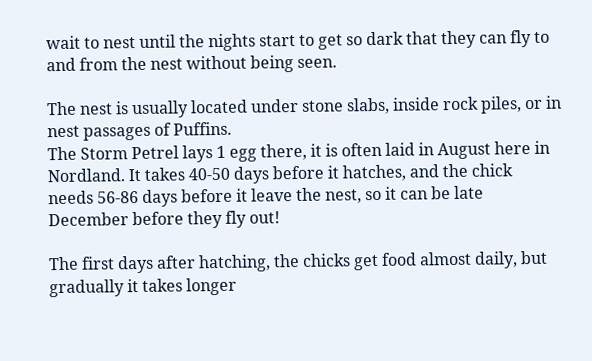wait to nest until the nights start to get so dark that they can fly to and from the nest without being seen.

The nest is usually located under stone slabs, inside rock piles, or in nest passages of Puffins.
The Storm Petrel lays 1 egg there, it is often laid in August here in Nordland. It takes 40-50 days before it hatches, and the chick
needs 56-86 days before it leave the nest, so it can be late December before they fly out!

The first days after hatching, the chicks get food almost daily, but gradually it takes longer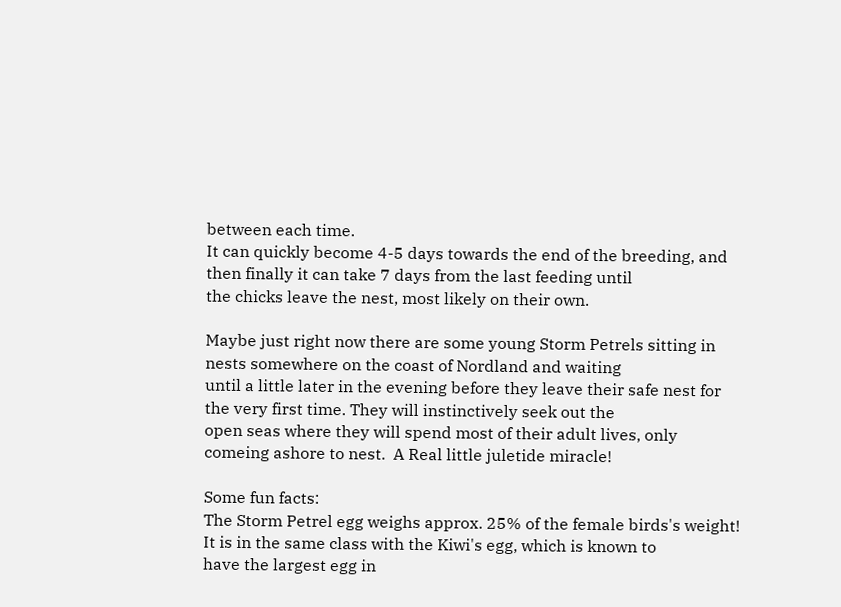between each time.
It can quickly become 4-5 days towards the end of the breeding, and then finally it can take 7 days from the last feeding until
the chicks leave the nest, most likely on their own.

Maybe just right now there are some young Storm Petrels sitting in nests somewhere on the coast of Nordland and waiting
until a little later in the evening before they leave their safe nest for the very first time. They will instinctively seek out the
open seas where they will spend most of their adult lives, only comeing ashore to nest.  A Real little juletide miracle!

Some fun facts:
The Storm Petrel egg weighs approx. 25% of the female birds's weight! It is in the same class with the Kiwi's egg, which is known to
have the largest egg in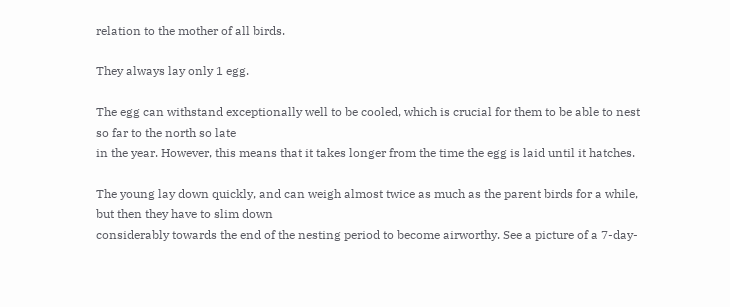relation to the mother of all birds.

They always lay only 1 egg.

The egg can withstand exceptionally well to be cooled, which is crucial for them to be able to nest so far to the north so late
in the year. However, this means that it takes longer from the time the egg is laid until it hatches.

The young lay down quickly, and can weigh almost twice as much as the parent birds for a while, but then they have to slim down
considerably towards the end of the nesting period to become airworthy. See a picture of a 7-day-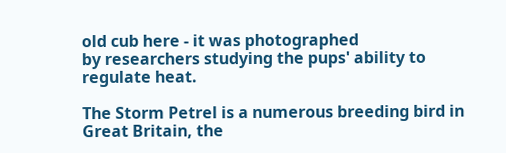old cub here - it was photographed
by researchers studying the pups' ability to regulate heat.

The Storm Petrel is a numerous breeding bird in Great Britain, the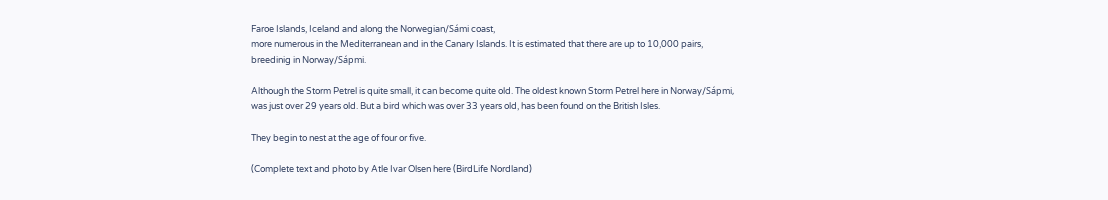Faroe Islands, Iceland and along the Norwegian/Sámi coast,
more numerous in the Mediterranean and in the Canary Islands. It is estimated that there are up to 10,000 pairs,
breedinig in Norway/Sápmi.

Although the Storm Petrel is quite small, it can become quite old. The oldest known Storm Petrel here in Norway/Sápmi,
was just over 29 years old. But a bird which was over 33 years old, has been found on the British Isles.

They begin to nest at the age of four or five.

(Complete text and photo by Atle Ivar Olsen here (BirdLife Nordland)